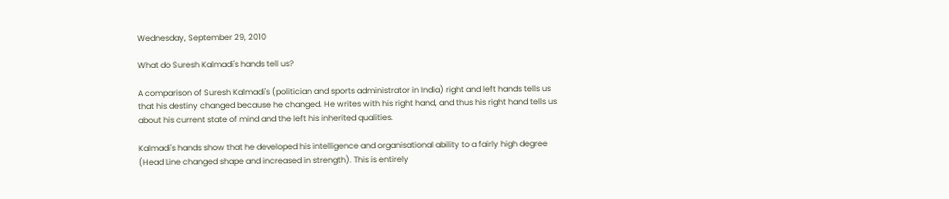Wednesday, September 29, 2010

What do Suresh Kalmadi's hands tell us?

A comparison of Suresh Kalmadi's (politician and sports administrator in India) right and left hands tells us that his destiny changed because he changed. He writes with his right hand, and thus his right hand tells us about his current state of mind and the left his inherited qualities.

Kalmadi's hands show that he developed his intelligence and organisational ability to a fairly high degree (Head Line changed shape and increased in strength). This is entirely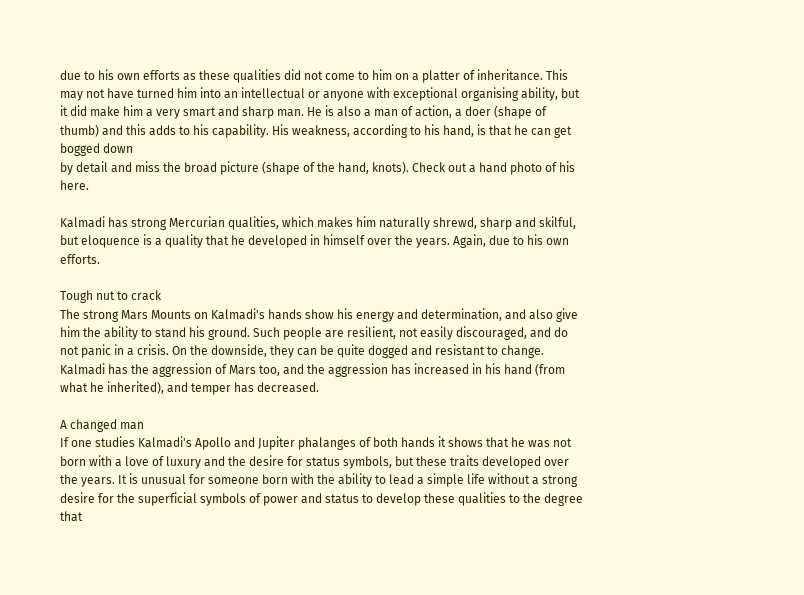due to his own efforts as these qualities did not come to him on a platter of inheritance. This may not have turned him into an intellectual or anyone with exceptional organising ability, but it did make him a very smart and sharp man. He is also a man of action, a doer (shape of thumb) and this adds to his capability. His weakness, according to his hand, is that he can get bogged down
by detail and miss the broad picture (shape of the hand, knots). Check out a hand photo of his here.

Kalmadi has strong Mercurian qualities, which makes him naturally shrewd, sharp and skilful, but eloquence is a quality that he developed in himself over the years. Again, due to his own efforts.

Tough nut to crack
The strong Mars Mounts on Kalmadi's hands show his energy and determination, and also give him the ability to stand his ground. Such people are resilient, not easily discouraged, and do not panic in a crisis. On the downside, they can be quite dogged and resistant to change. Kalmadi has the aggression of Mars too, and the aggression has increased in his hand (from what he inherited), and temper has decreased.

A changed man
If one studies Kalmadi's Apollo and Jupiter phalanges of both hands it shows that he was not born with a love of luxury and the desire for status symbols, but these traits developed over the years. It is unusual for someone born with the ability to lead a simple life without a strong desire for the superficial symbols of power and status to develop these qualities to the degree that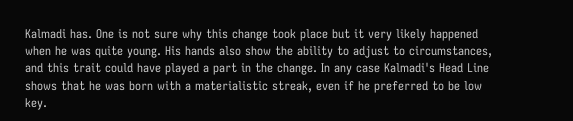Kalmadi has. One is not sure why this change took place but it very likely happened when he was quite young. His hands also show the ability to adjust to circumstances, and this trait could have played a part in the change. In any case Kalmadi's Head Line shows that he was born with a materialistic streak, even if he preferred to be low key.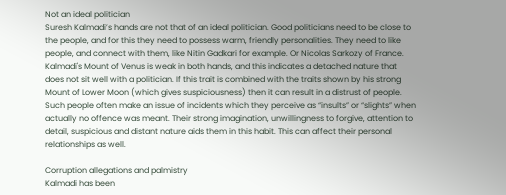Not an ideal politician
Suresh Kalmadi’s hands are not that of an ideal politician. Good politicians need to be close to the people, and for this they need to possess warm, friendly personalities. They need to like people, and connect with them, like Nitin Gadkari for example. Or Nicolas Sarkozy of France. Kalmadi's Mount of Venus is weak in both hands, and this indicates a detached nature that does not sit well with a politician. If this trait is combined with the traits shown by his strong Mount of Lower Moon (which gives suspiciousness) then it can result in a distrust of people. Such people often make an issue of incidents which they perceive as “insults” or “slights” when actually no offence was meant. Their strong imagination, unwillingness to forgive, attention to detail, suspicious and distant nature aids them in this habit. This can affect their personal relationships as well.

Corruption allegations and palmistry
Kalmadi has been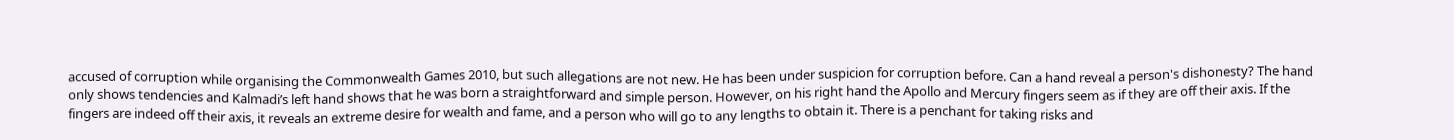accused of corruption while organising the Commonwealth Games 2010, but such allegations are not new. He has been under suspicion for corruption before. Can a hand reveal a person's dishonesty? The hand only shows tendencies and Kalmadi’s left hand shows that he was born a straightforward and simple person. However, on his right hand the Apollo and Mercury fingers seem as if they are off their axis. If the fingers are indeed off their axis, it reveals an extreme desire for wealth and fame, and a person who will go to any lengths to obtain it. There is a penchant for taking risks and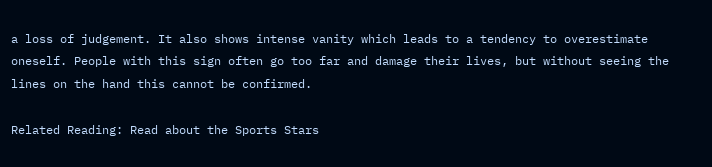a loss of judgement. It also shows intense vanity which leads to a tendency to overestimate oneself. People with this sign often go too far and damage their lives, but without seeing the lines on the hand this cannot be confirmed.

Related Reading: Read about the Sports Stars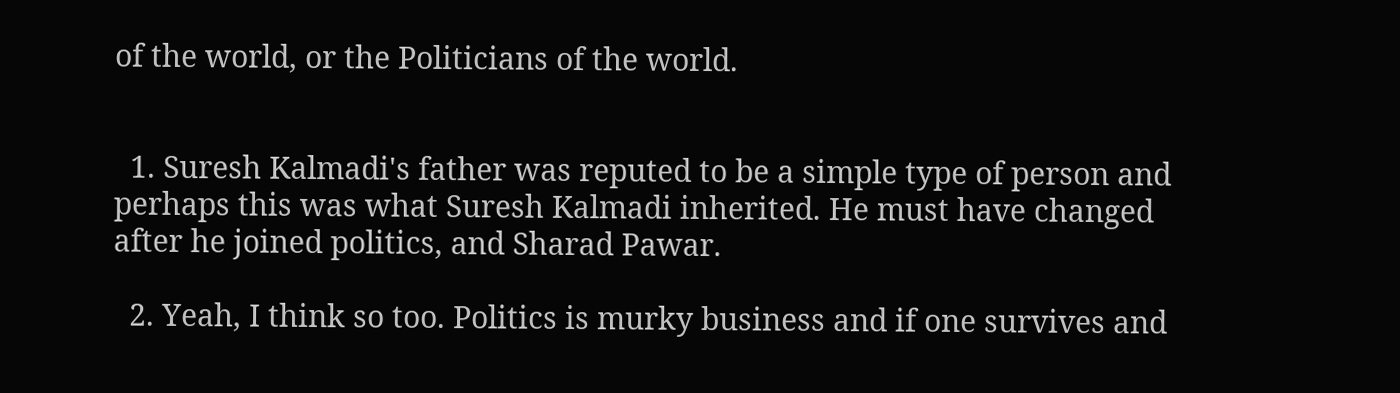of the world, or the Politicians of the world.


  1. Suresh Kalmadi's father was reputed to be a simple type of person and perhaps this was what Suresh Kalmadi inherited. He must have changed after he joined politics, and Sharad Pawar.

  2. Yeah, I think so too. Politics is murky business and if one survives and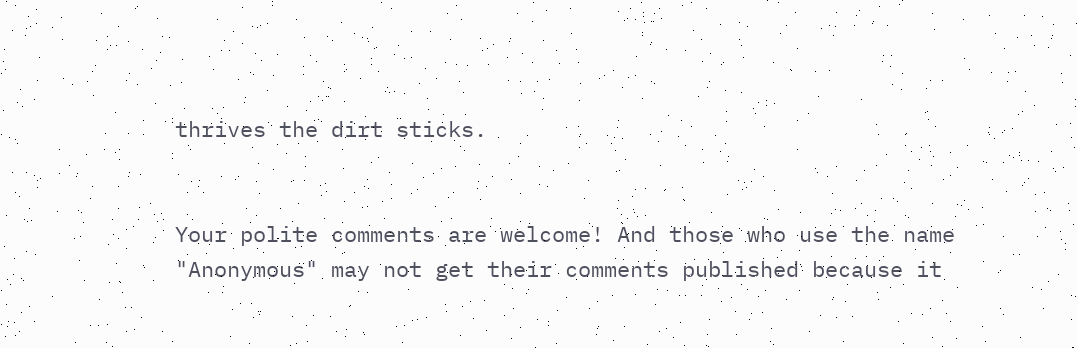thrives the dirt sticks.


Your polite comments are welcome! And those who use the name "Anonymous" may not get their comments published because it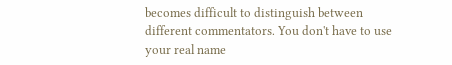becomes difficult to distinguish between different commentators. You don't have to use your real name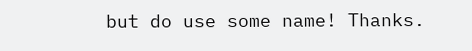but do use some name! Thanks.